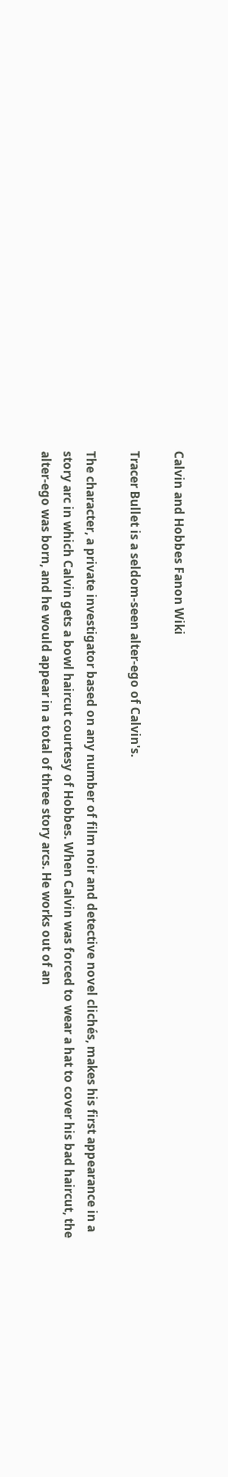Calvin and Hobbes Fanon Wiki

Tracer Bullet is a seldom-seen alter-ego of Calvin's.

The character, a private investigator based on any number of film noir and detective novel clichés, makes his first appearance in a story arc in which Calvin gets a bowl haircut courtesy of Hobbes. When Calvin was forced to wear a hat to cover his bad haircut, the alter-ego was born, and he would appear in a total of three story arcs. He works out of an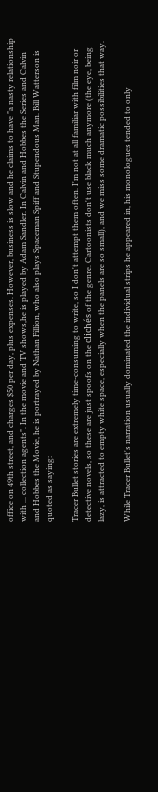office on 49th street, and charges $50 per day, plus expenses. However, business is slow and he claims to have "a nasty relationship with ... collection agents". In the movie and TV shows,he is played by Adam Sandler. In Calvin and Hobbes the Series and Calvin and Hobbes the Movie, he is portrayed by Nathan Fillion, who also plays Spaceman Spiff and Stupendous Man. Bill Watterson is quoted as saying:

Tracer Bullet stories are extremely time-consuming to write, so I don't attempt them often. I'm not at all familiar with film noir or detective novels, so these are just spoofs on the clichés of the genre. Cartoonists don't use black much anymore (the eye, being lazy, is attracted to empty white space, especially when the panels are so small), and we miss some dramatic possibilities that way.

While Tracer Bullet's narration usually dominated the individual strips he appeared in, his monologues tended to only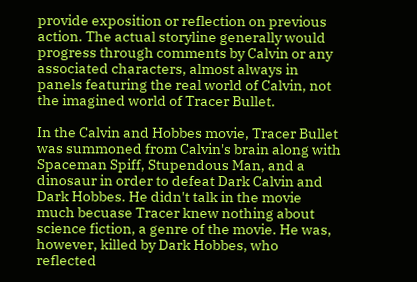provide exposition or reflection on previous action. The actual storyline generally would progress through comments by Calvin or any associated characters, almost always in panels featuring the real world of Calvin, not the imagined world of Tracer Bullet.

In the Calvin and Hobbes movie, Tracer Bullet was summoned from Calvin's brain along with Spaceman Spiff, Stupendous Man, and a dinosaur in order to defeat Dark Calvin and Dark Hobbes. He didn't talk in the movie much becuase Tracer knew nothing about science fiction, a genre of the movie. He was, however, killed by Dark Hobbes, who reflected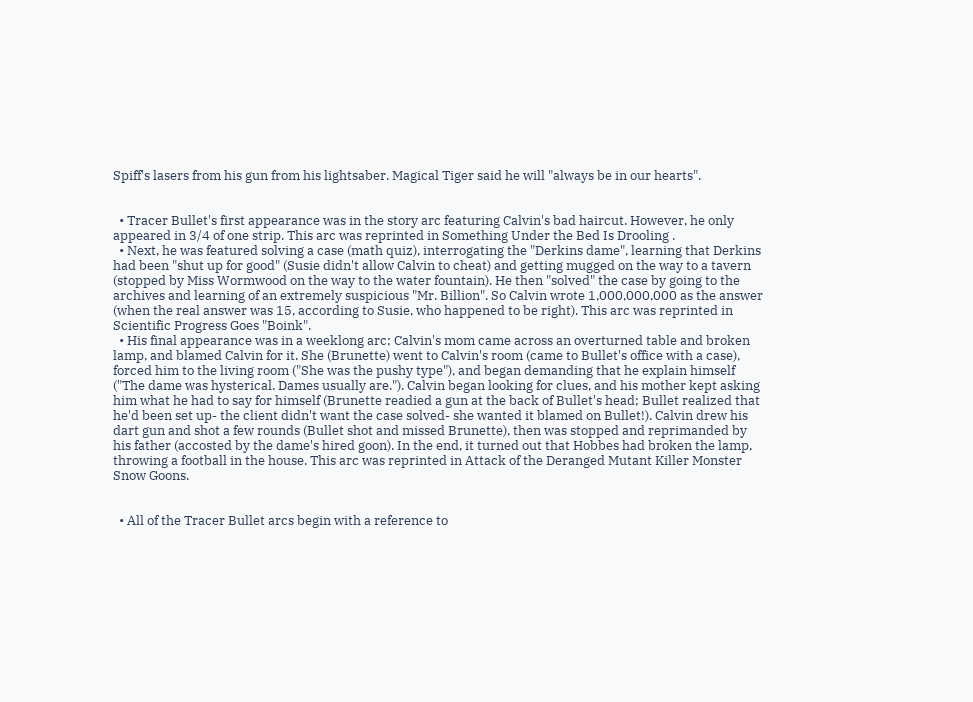Spiff's lasers from his gun from his lightsaber. Magical Tiger said he will "always be in our hearts".


  • Tracer Bullet's first appearance was in the story arc featuring Calvin's bad haircut. However, he only appeared in 3/4 of one strip. This arc was reprinted in Something Under the Bed Is Drooling .
  • Next, he was featured solving a case (math quiz), interrogating the "Derkins dame", learning that Derkins had been "shut up for good" (Susie didn't allow Calvin to cheat) and getting mugged on the way to a tavern (stopped by Miss Wormwood on the way to the water fountain). He then "solved" the case by going to the archives and learning of an extremely suspicious "Mr. Billion". So Calvin wrote 1,000,000,000 as the answer (when the real answer was 15, according to Susie, who happened to be right). This arc was reprinted in Scientific Progress Goes "Boink".
  • His final appearance was in a weeklong arc; Calvin's mom came across an overturned table and broken lamp, and blamed Calvin for it. She (Brunette) went to Calvin's room (came to Bullet's office with a case), forced him to the living room ("She was the pushy type"), and began demanding that he explain himself ("The dame was hysterical. Dames usually are."). Calvin began looking for clues, and his mother kept asking him what he had to say for himself (Brunette readied a gun at the back of Bullet's head; Bullet realized that he'd been set up- the client didn't want the case solved- she wanted it blamed on Bullet!). Calvin drew his dart gun and shot a few rounds (Bullet shot and missed Brunette), then was stopped and reprimanded by his father (accosted by the dame's hired goon). In the end, it turned out that Hobbes had broken the lamp, throwing a football in the house. This arc was reprinted in Attack of the Deranged Mutant Killer Monster Snow Goons.


  • All of the Tracer Bullet arcs begin with a reference to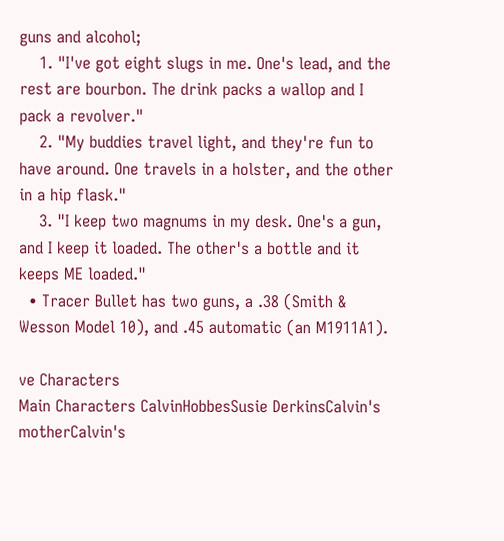guns and alcohol;
    1. "I've got eight slugs in me. One's lead, and the rest are bourbon. The drink packs a wallop and I pack a revolver."
    2. "My buddies travel light, and they're fun to have around. One travels in a holster, and the other in a hip flask."
    3. "I keep two magnums in my desk. One's a gun, and I keep it loaded. The other's a bottle and it keeps ME loaded."
  • Tracer Bullet has two guns, a .38 (Smith & Wesson Model 10), and .45 automatic (an M1911A1).

ve Characters
Main Characters CalvinHobbesSusie DerkinsCalvin's motherCalvin's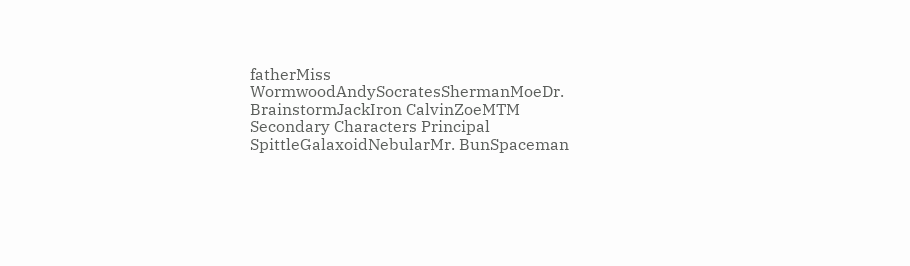fatherMiss WormwoodAndySocratesShermanMoeDr. BrainstormJackIron CalvinZoeMTM
Secondary Characters Principal SpittleGalaxoidNebularMr. BunSpaceman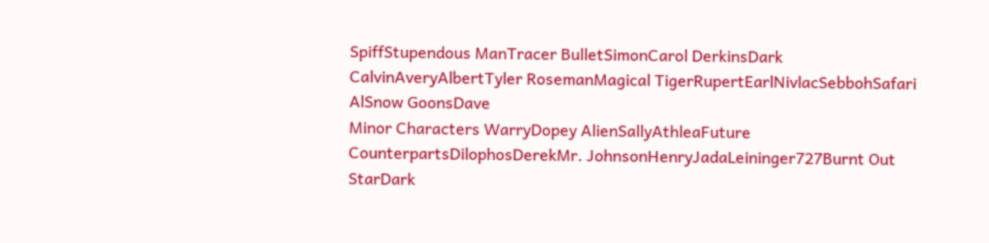SpiffStupendous ManTracer BulletSimonCarol DerkinsDark CalvinAveryAlbertTyler RosemanMagical TigerRupertEarlNivlacSebbohSafari AlSnow GoonsDave
Minor Characters WarryDopey AlienSallyAthleaFuture CounterpartsDilophosDerekMr. JohnsonHenryJadaLeininger727Burnt Out StarDark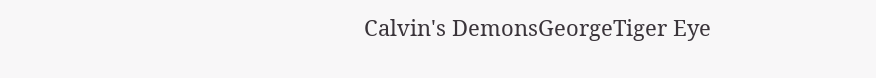Calvin's DemonsGeorgeTiger Eye